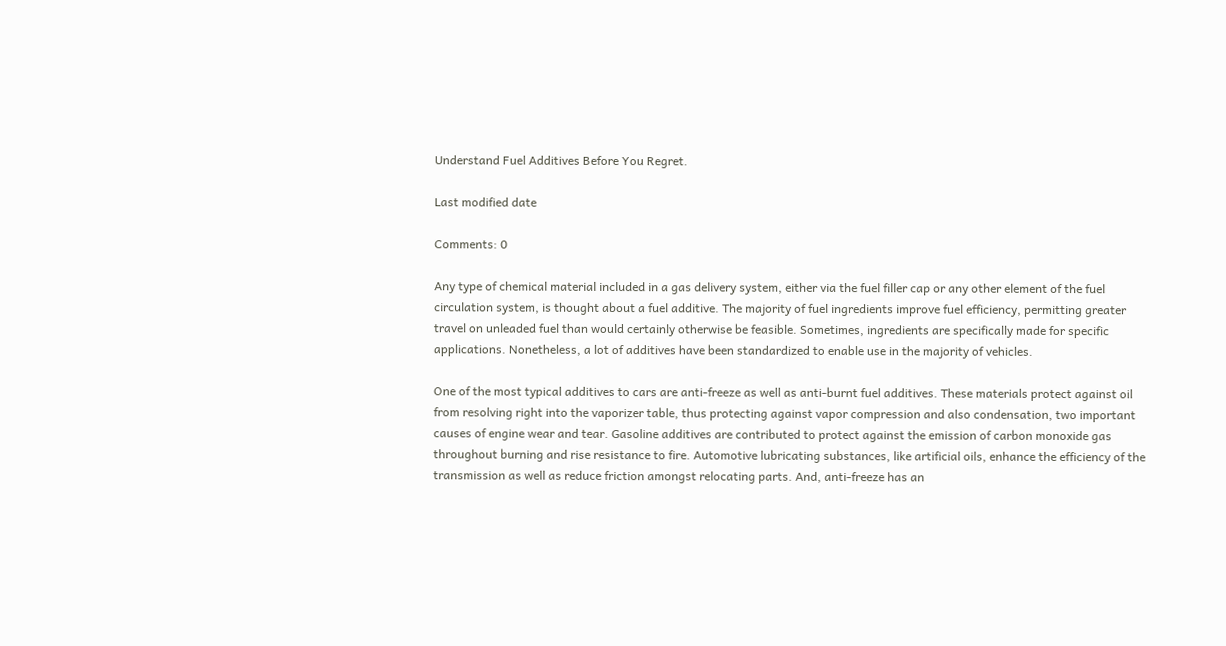Understand Fuel Additives Before You Regret.

Last modified date

Comments: 0

Any type of chemical material included in a gas delivery system, either via the fuel filler cap or any other element of the fuel circulation system, is thought about a fuel additive. The majority of fuel ingredients improve fuel efficiency, permitting greater travel on unleaded fuel than would certainly otherwise be feasible. Sometimes, ingredients are specifically made for specific applications. Nonetheless, a lot of additives have been standardized to enable use in the majority of vehicles.

One of the most typical additives to cars are anti-freeze as well as anti-burnt fuel additives. These materials protect against oil from resolving right into the vaporizer table, thus protecting against vapor compression and also condensation, two important causes of engine wear and tear. Gasoline additives are contributed to protect against the emission of carbon monoxide gas throughout burning and rise resistance to fire. Automotive lubricating substances, like artificial oils, enhance the efficiency of the transmission as well as reduce friction amongst relocating parts. And, anti-freeze has an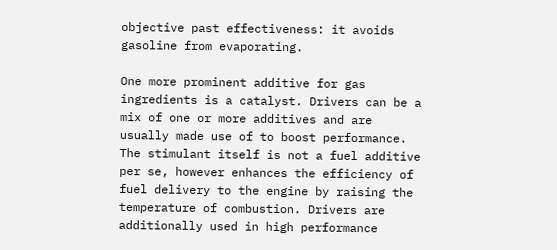objective past effectiveness: it avoids gasoline from evaporating.

One more prominent additive for gas ingredients is a catalyst. Drivers can be a mix of one or more additives and are usually made use of to boost performance. The stimulant itself is not a fuel additive per se, however enhances the efficiency of fuel delivery to the engine by raising the temperature of combustion. Drivers are additionally used in high performance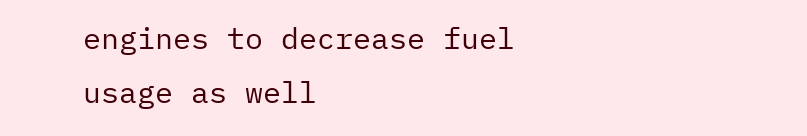engines to decrease fuel usage as well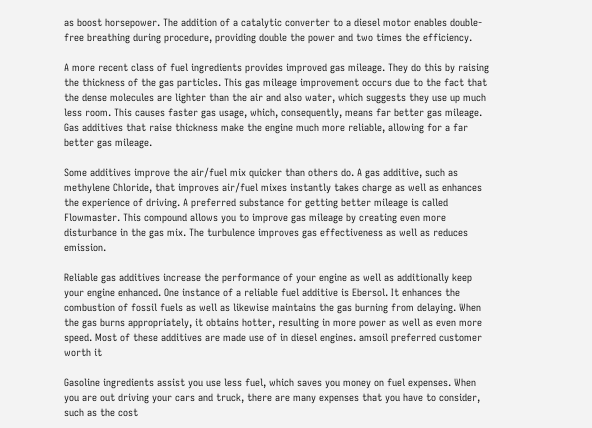as boost horsepower. The addition of a catalytic converter to a diesel motor enables double-free breathing during procedure, providing double the power and two times the efficiency.

A more recent class of fuel ingredients provides improved gas mileage. They do this by raising the thickness of the gas particles. This gas mileage improvement occurs due to the fact that the dense molecules are lighter than the air and also water, which suggests they use up much less room. This causes faster gas usage, which, consequently, means far better gas mileage. Gas additives that raise thickness make the engine much more reliable, allowing for a far better gas mileage.

Some additives improve the air/fuel mix quicker than others do. A gas additive, such as methylene Chloride, that improves air/fuel mixes instantly takes charge as well as enhances the experience of driving. A preferred substance for getting better mileage is called Flowmaster. This compound allows you to improve gas mileage by creating even more disturbance in the gas mix. The turbulence improves gas effectiveness as well as reduces emission.

Reliable gas additives increase the performance of your engine as well as additionally keep your engine enhanced. One instance of a reliable fuel additive is Ebersol. It enhances the combustion of fossil fuels as well as likewise maintains the gas burning from delaying. When the gas burns appropriately, it obtains hotter, resulting in more power as well as even more speed. Most of these additives are made use of in diesel engines. amsoil preferred customer worth it

Gasoline ingredients assist you use less fuel, which saves you money on fuel expenses. When you are out driving your cars and truck, there are many expenses that you have to consider, such as the cost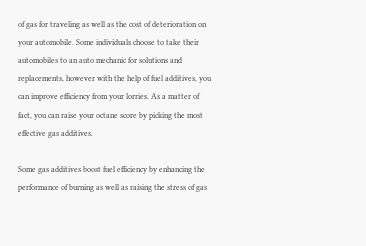of gas for traveling as well as the cost of deterioration on your automobile. Some individuals choose to take their automobiles to an auto mechanic for solutions and replacements, however with the help of fuel additives, you can improve efficiency from your lorries. As a matter of fact, you can raise your octane score by picking the most effective gas additives.

Some gas additives boost fuel efficiency by enhancing the performance of burning as well as raising the stress of gas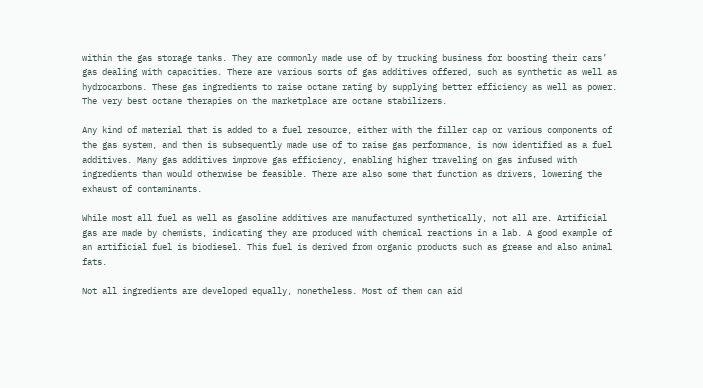within the gas storage tanks. They are commonly made use of by trucking business for boosting their cars’ gas dealing with capacities. There are various sorts of gas additives offered, such as synthetic as well as hydrocarbons. These gas ingredients to raise octane rating by supplying better efficiency as well as power. The very best octane therapies on the marketplace are octane stabilizers.

Any kind of material that is added to a fuel resource, either with the filler cap or various components of the gas system, and then is subsequently made use of to raise gas performance, is now identified as a fuel additives. Many gas additives improve gas efficiency, enabling higher traveling on gas infused with ingredients than would otherwise be feasible. There are also some that function as drivers, lowering the exhaust of contaminants.

While most all fuel as well as gasoline additives are manufactured synthetically, not all are. Artificial gas are made by chemists, indicating they are produced with chemical reactions in a lab. A good example of an artificial fuel is biodiesel. This fuel is derived from organic products such as grease and also animal fats.

Not all ingredients are developed equally, nonetheless. Most of them can aid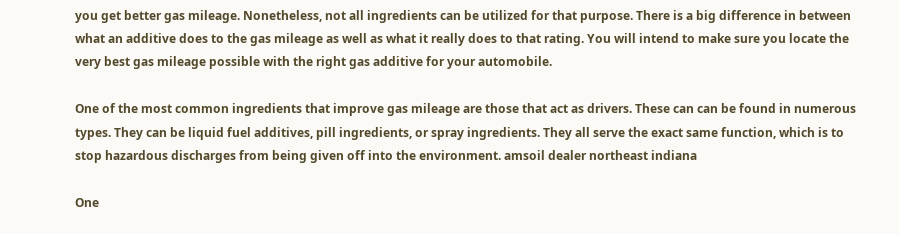you get better gas mileage. Nonetheless, not all ingredients can be utilized for that purpose. There is a big difference in between what an additive does to the gas mileage as well as what it really does to that rating. You will intend to make sure you locate the very best gas mileage possible with the right gas additive for your automobile.

One of the most common ingredients that improve gas mileage are those that act as drivers. These can can be found in numerous types. They can be liquid fuel additives, pill ingredients, or spray ingredients. They all serve the exact same function, which is to stop hazardous discharges from being given off into the environment. amsoil dealer northeast indiana

One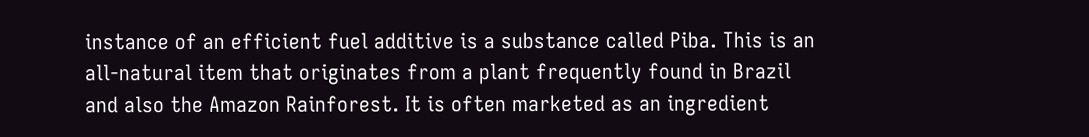instance of an efficient fuel additive is a substance called Piba. This is an all-natural item that originates from a plant frequently found in Brazil and also the Amazon Rainforest. It is often marketed as an ingredient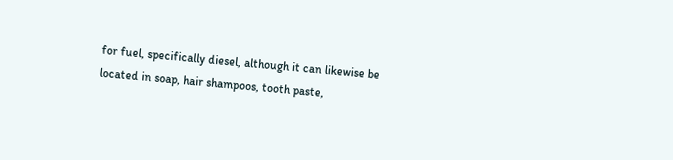for fuel, specifically diesel, although it can likewise be located in soap, hair shampoos, tooth paste,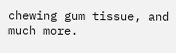chewing gum tissue, and much more.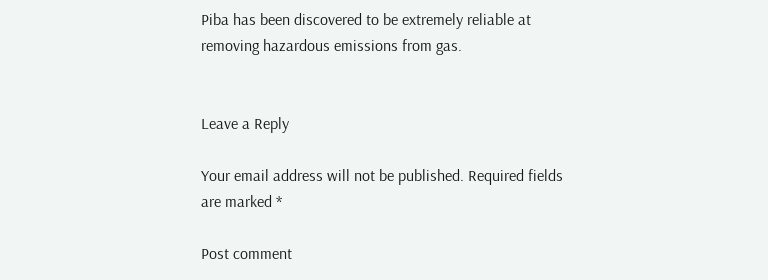Piba has been discovered to be extremely reliable at removing hazardous emissions from gas.


Leave a Reply

Your email address will not be published. Required fields are marked *

Post comment